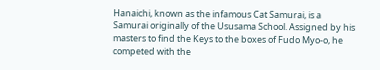Hanaichi, known as the infamous Cat Samurai, is a Samurai originally of the Ususama School. Assigned by his masters to find the Keys to the boxes of Fudo Myo-o, he competed with the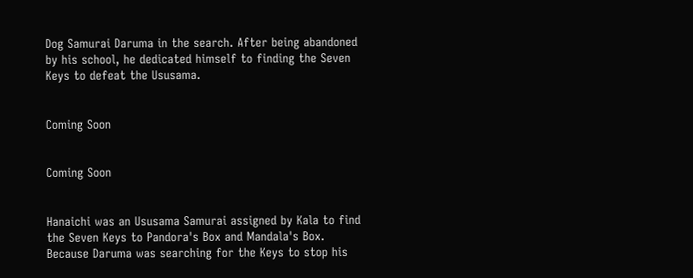Dog Samurai Daruma in the search. After being abandoned by his school, he dedicated himself to finding the Seven Keys to defeat the Ususama.


Coming Soon


Coming Soon


Hanaichi was an Ususama Samurai assigned by Kala to find the Seven Keys to Pandora's Box and Mandala's Box. Because Daruma was searching for the Keys to stop his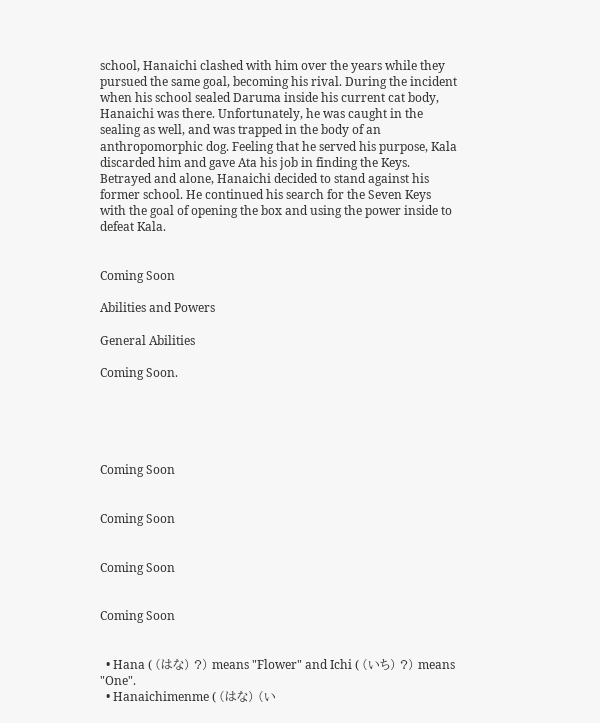school, Hanaichi clashed with him over the years while they pursued the same goal, becoming his rival. During the incident when his school sealed Daruma inside his current cat body, Hanaichi was there. Unfortunately, he was caught in the sealing as well, and was trapped in the body of an anthropomorphic dog. Feeling that he served his purpose, Kala discarded him and gave Ata his job in finding the Keys. Betrayed and alone, Hanaichi decided to stand against his former school. He continued his search for the Seven Keys with the goal of opening the box and using the power inside to defeat Kala.


Coming Soon

Abilities and Powers

General Abilities

Coming Soon.





Coming Soon


Coming Soon


Coming Soon


Coming Soon


  • Hana ( (はな) ?) means "Flower" and Ichi ( (いち) ?) means "One".
  • Hanaichimenme ( (はな) (い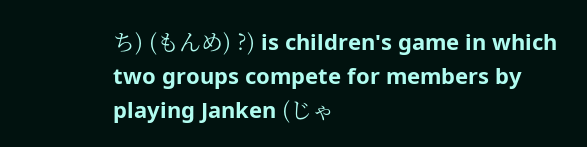ち) (もんめ) ?) is children's game in which two groups compete for members by playing Janken (じゃ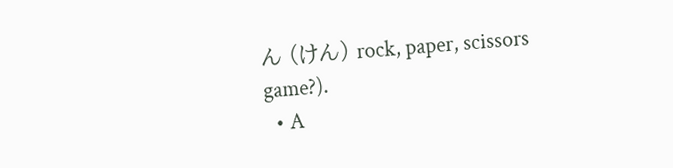ん (けん) rock, paper, scissors game?).
  • A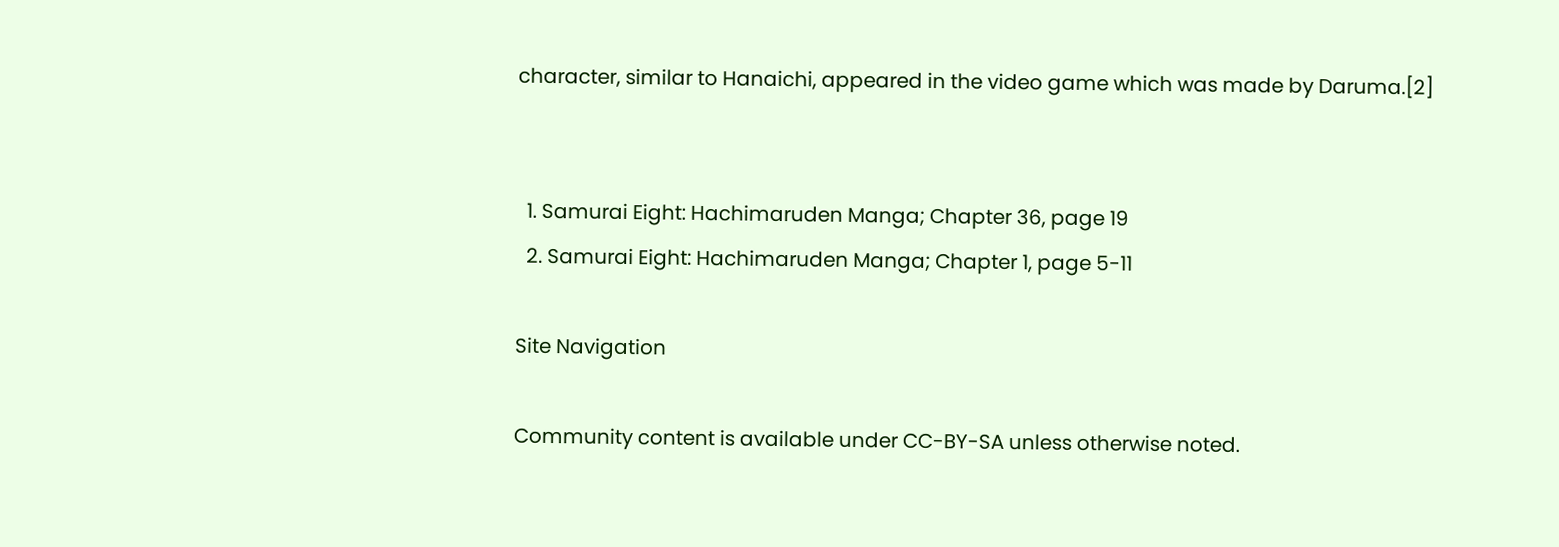character, similar to Hanaichi, appeared in the video game which was made by Daruma.[2]


  1. Samurai Eight: Hachimaruden Manga; Chapter 36, page 19
  2. Samurai Eight: Hachimaruden Manga; Chapter 1, page 5-11

Site Navigation

Community content is available under CC-BY-SA unless otherwise noted.